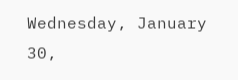Wednesday, January 30,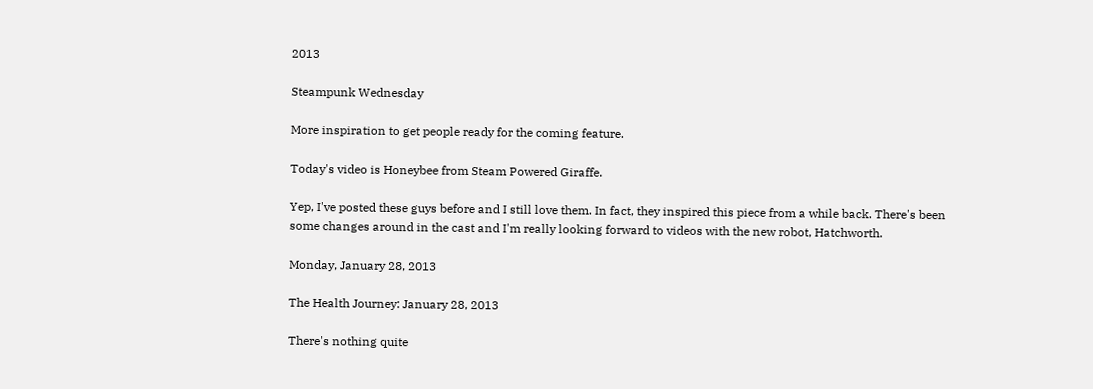2013

Steampunk Wednesday

More inspiration to get people ready for the coming feature.

Today's video is Honeybee from Steam Powered Giraffe.

Yep, I've posted these guys before and I still love them. In fact, they inspired this piece from a while back. There's been some changes around in the cast and I'm really looking forward to videos with the new robot, Hatchworth.

Monday, January 28, 2013

The Health Journey: January 28, 2013

There's nothing quite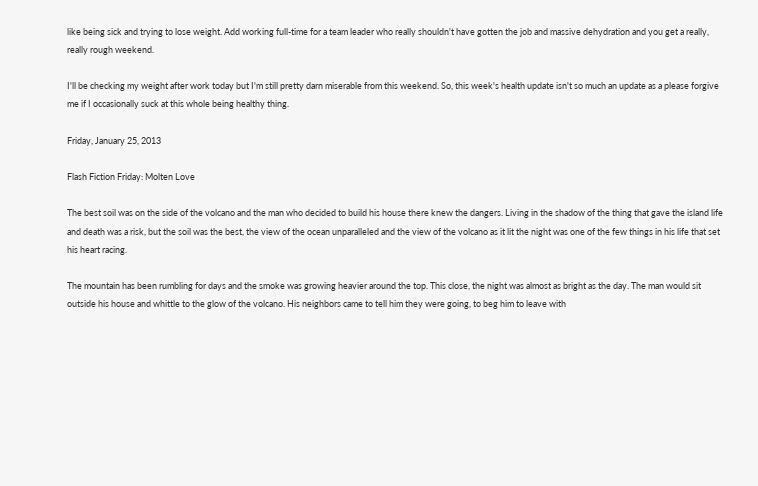like being sick and trying to lose weight. Add working full-time for a team leader who really shouldn't have gotten the job and massive dehydration and you get a really, really rough weekend.

I'll be checking my weight after work today but I'm still pretty darn miserable from this weekend. So, this week's health update isn't so much an update as a please forgive me if I occasionally suck at this whole being healthy thing.

Friday, January 25, 2013

Flash Fiction Friday: Molten Love

The best soil was on the side of the volcano and the man who decided to build his house there knew the dangers. Living in the shadow of the thing that gave the island life and death was a risk, but the soil was the best, the view of the ocean unparalleled and the view of the volcano as it lit the night was one of the few things in his life that set his heart racing.

The mountain has been rumbling for days and the smoke was growing heavier around the top. This close, the night was almost as bright as the day. The man would sit outside his house and whittle to the glow of the volcano. His neighbors came to tell him they were going, to beg him to leave with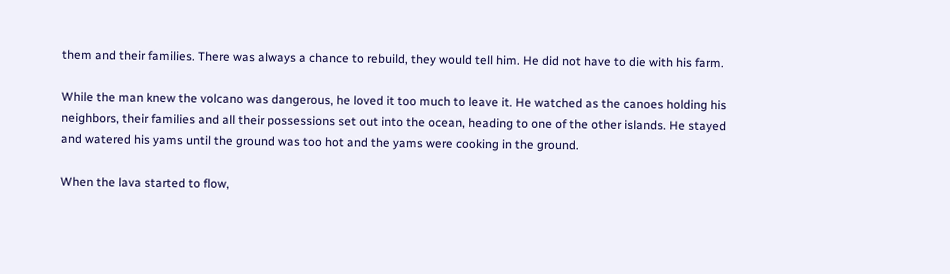them and their families. There was always a chance to rebuild, they would tell him. He did not have to die with his farm.

While the man knew the volcano was dangerous, he loved it too much to leave it. He watched as the canoes holding his neighbors, their families and all their possessions set out into the ocean, heading to one of the other islands. He stayed and watered his yams until the ground was too hot and the yams were cooking in the ground.

When the lava started to flow,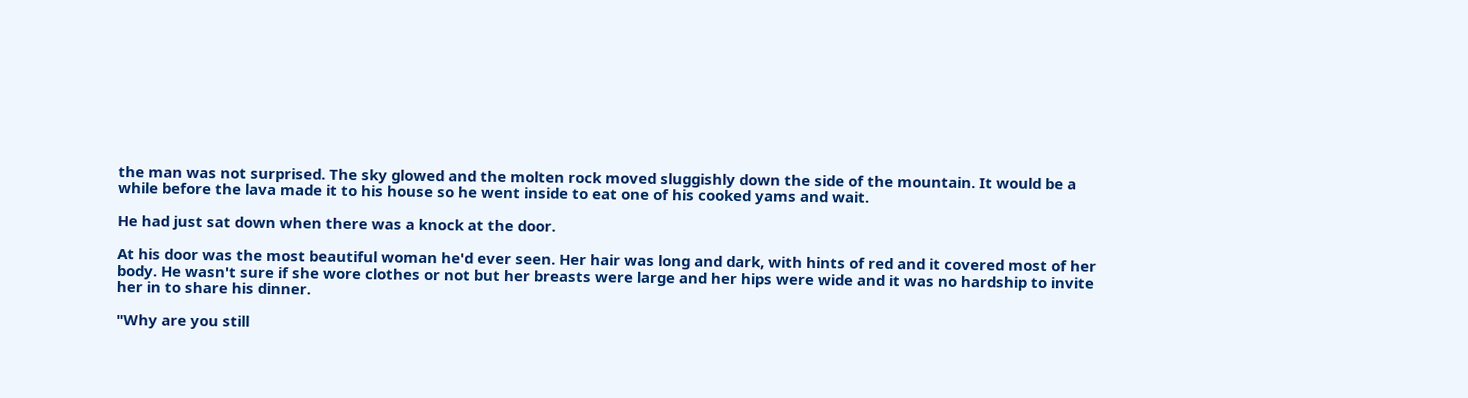the man was not surprised. The sky glowed and the molten rock moved sluggishly down the side of the mountain. It would be a while before the lava made it to his house so he went inside to eat one of his cooked yams and wait.

He had just sat down when there was a knock at the door.

At his door was the most beautiful woman he'd ever seen. Her hair was long and dark, with hints of red and it covered most of her body. He wasn't sure if she wore clothes or not but her breasts were large and her hips were wide and it was no hardship to invite her in to share his dinner.

"Why are you still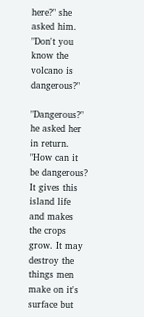here?" she asked him. "Don't you know the volcano is dangerous?"

"Dangerous?" he asked her in return. "How can it be dangerous? It gives this island life and makes the crops grow. It may destroy the things men make on it's surface but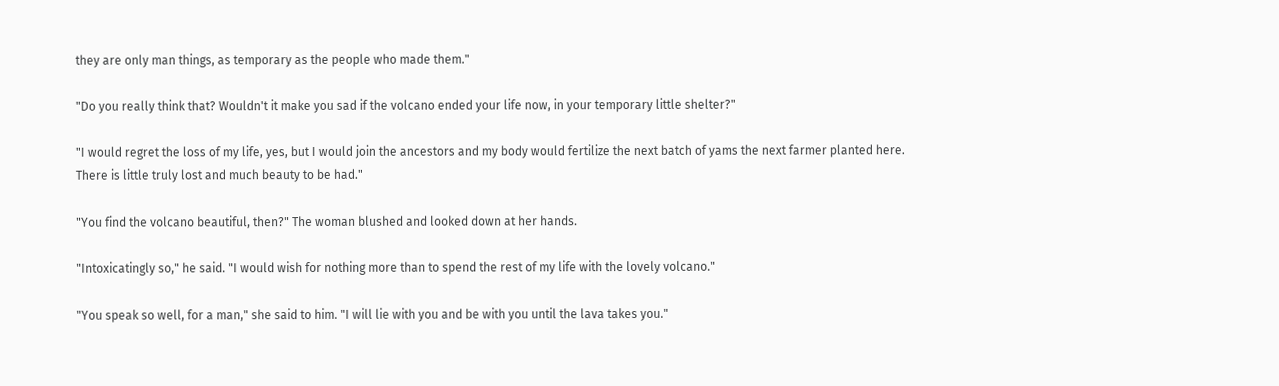they are only man things, as temporary as the people who made them."

"Do you really think that? Wouldn't it make you sad if the volcano ended your life now, in your temporary little shelter?"

"I would regret the loss of my life, yes, but I would join the ancestors and my body would fertilize the next batch of yams the next farmer planted here. There is little truly lost and much beauty to be had."

"You find the volcano beautiful, then?" The woman blushed and looked down at her hands.

"Intoxicatingly so," he said. "I would wish for nothing more than to spend the rest of my life with the lovely volcano."

"You speak so well, for a man," she said to him. "I will lie with you and be with you until the lava takes you."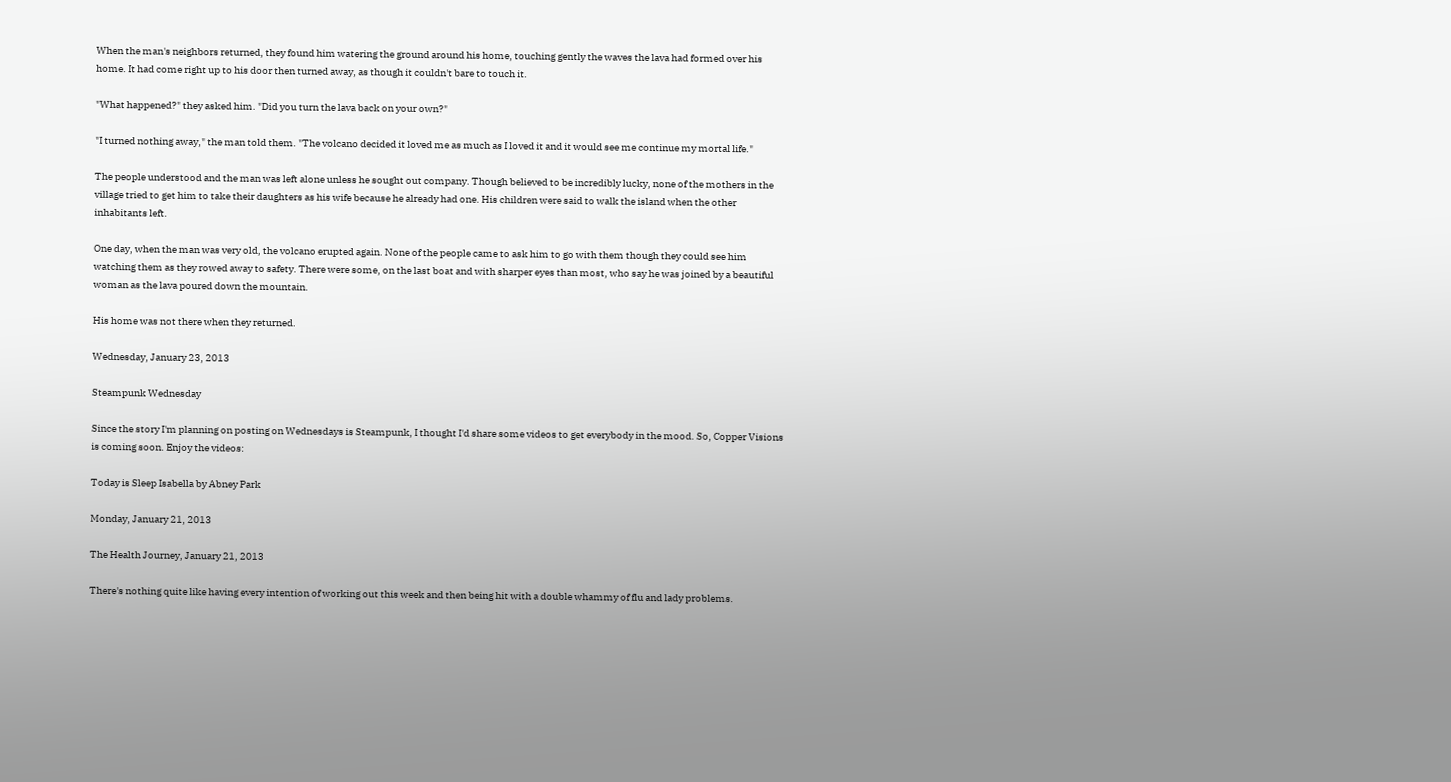When the man's neighbors returned, they found him watering the ground around his home, touching gently the waves the lava had formed over his home. It had come right up to his door then turned away, as though it couldn't bare to touch it.

"What happened?" they asked him. "Did you turn the lava back on your own?"

"I turned nothing away," the man told them. "The volcano decided it loved me as much as I loved it and it would see me continue my mortal life."

The people understood and the man was left alone unless he sought out company. Though believed to be incredibly lucky, none of the mothers in the village tried to get him to take their daughters as his wife because he already had one. His children were said to walk the island when the other inhabitants left.

One day, when the man was very old, the volcano erupted again. None of the people came to ask him to go with them though they could see him watching them as they rowed away to safety. There were some, on the last boat and with sharper eyes than most, who say he was joined by a beautiful woman as the lava poured down the mountain.

His home was not there when they returned.

Wednesday, January 23, 2013

Steampunk Wednesday

Since the story I'm planning on posting on Wednesdays is Steampunk, I thought I'd share some videos to get everybody in the mood. So, Copper Visions is coming soon. Enjoy the videos:

Today is Sleep Isabella by Abney Park

Monday, January 21, 2013

The Health Journey, January 21, 2013

There's nothing quite like having every intention of working out this week and then being hit with a double whammy of flu and lady problems.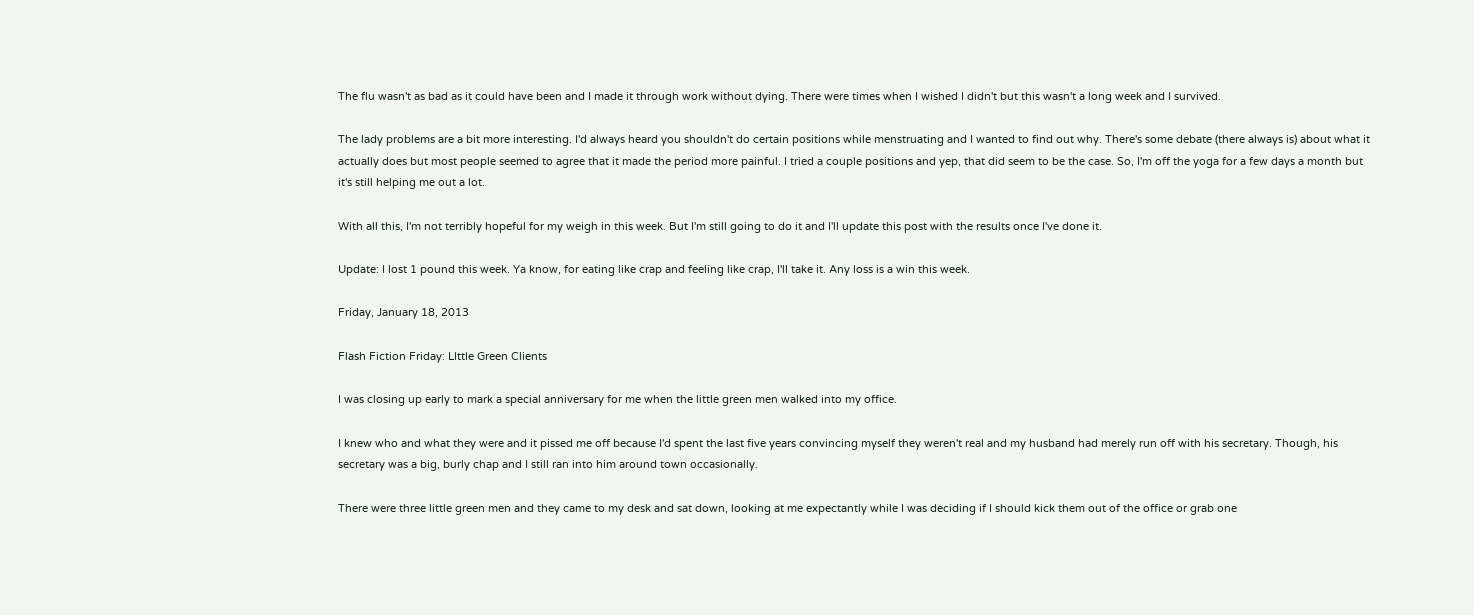The flu wasn't as bad as it could have been and I made it through work without dying. There were times when I wished I didn't but this wasn't a long week and I survived.

The lady problems are a bit more interesting. I'd always heard you shouldn't do certain positions while menstruating and I wanted to find out why. There's some debate (there always is) about what it actually does but most people seemed to agree that it made the period more painful. I tried a couple positions and yep, that did seem to be the case. So, I'm off the yoga for a few days a month but it's still helping me out a lot.

With all this, I'm not terribly hopeful for my weigh in this week. But I'm still going to do it and I'll update this post with the results once I've done it.

Update: I lost 1 pound this week. Ya know, for eating like crap and feeling like crap, I'll take it. Any loss is a win this week.

Friday, January 18, 2013

Flash Fiction Friday: LIttle Green Clients

I was closing up early to mark a special anniversary for me when the little green men walked into my office.

I knew who and what they were and it pissed me off because I'd spent the last five years convincing myself they weren't real and my husband had merely run off with his secretary. Though, his secretary was a big, burly chap and I still ran into him around town occasionally.

There were three little green men and they came to my desk and sat down, looking at me expectantly while I was deciding if I should kick them out of the office or grab one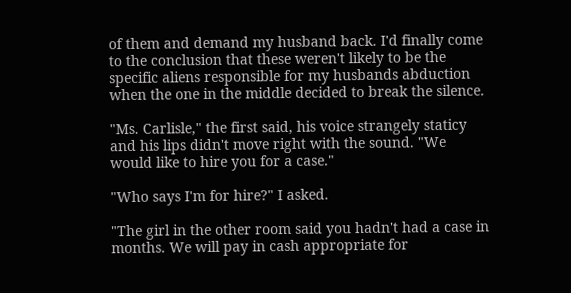of them and demand my husband back. I'd finally come to the conclusion that these weren't likely to be the specific aliens responsible for my husbands abduction when the one in the middle decided to break the silence.

"Ms. Carlisle," the first said, his voice strangely staticy and his lips didn't move right with the sound. "We would like to hire you for a case."

"Who says I'm for hire?" I asked.

"The girl in the other room said you hadn't had a case in months. We will pay in cash appropriate for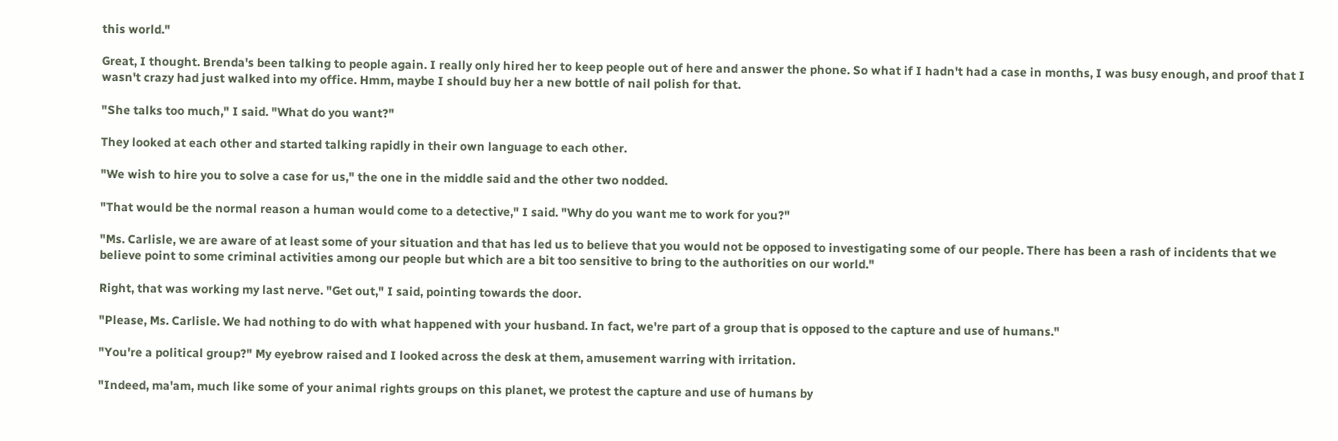this world."

Great, I thought. Brenda's been talking to people again. I really only hired her to keep people out of here and answer the phone. So what if I hadn't had a case in months, I was busy enough, and proof that I wasn't crazy had just walked into my office. Hmm, maybe I should buy her a new bottle of nail polish for that.

"She talks too much," I said. "What do you want?"

They looked at each other and started talking rapidly in their own language to each other.

"We wish to hire you to solve a case for us," the one in the middle said and the other two nodded.

"That would be the normal reason a human would come to a detective," I said. "Why do you want me to work for you?"

"Ms. Carlisle, we are aware of at least some of your situation and that has led us to believe that you would not be opposed to investigating some of our people. There has been a rash of incidents that we believe point to some criminal activities among our people but which are a bit too sensitive to bring to the authorities on our world."

Right, that was working my last nerve. "Get out," I said, pointing towards the door.

"Please, Ms. Carlisle. We had nothing to do with what happened with your husband. In fact, we're part of a group that is opposed to the capture and use of humans."

"You're a political group?" My eyebrow raised and I looked across the desk at them, amusement warring with irritation.

"Indeed, ma'am, much like some of your animal rights groups on this planet, we protest the capture and use of humans by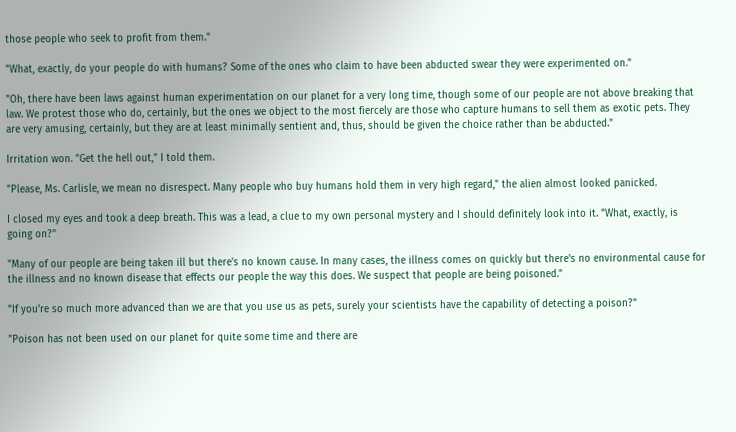those people who seek to profit from them."

"What, exactly, do your people do with humans? Some of the ones who claim to have been abducted swear they were experimented on."

"Oh, there have been laws against human experimentation on our planet for a very long time, though some of our people are not above breaking that law. We protest those who do, certainly, but the ones we object to the most fiercely are those who capture humans to sell them as exotic pets. They are very amusing, certainly, but they are at least minimally sentient and, thus, should be given the choice rather than be abducted."

Irritation won. "Get the hell out," I told them.

"Please, Ms. Carlisle, we mean no disrespect. Many people who buy humans hold them in very high regard," the alien almost looked panicked.

I closed my eyes and took a deep breath. This was a lead, a clue to my own personal mystery and I should definitely look into it. "What, exactly, is going on?"

"Many of our people are being taken ill but there's no known cause. In many cases, the illness comes on quickly but there's no environmental cause for the illness and no known disease that effects our people the way this does. We suspect that people are being poisoned."

"If you're so much more advanced than we are that you use us as pets, surely your scientists have the capability of detecting a poison?"

"Poison has not been used on our planet for quite some time and there are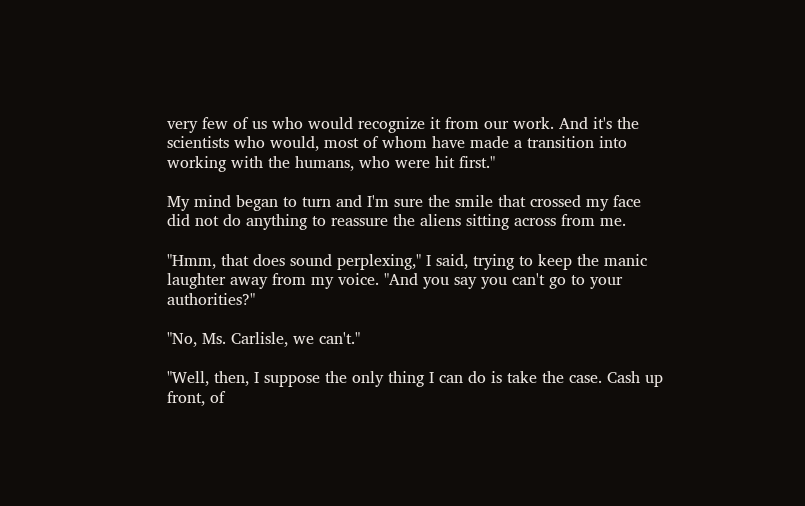very few of us who would recognize it from our work. And it's the scientists who would, most of whom have made a transition into working with the humans, who were hit first."

My mind began to turn and I'm sure the smile that crossed my face did not do anything to reassure the aliens sitting across from me.

"Hmm, that does sound perplexing," I said, trying to keep the manic laughter away from my voice. "And you say you can't go to your authorities?"

"No, Ms. Carlisle, we can't."

"Well, then, I suppose the only thing I can do is take the case. Cash up front, of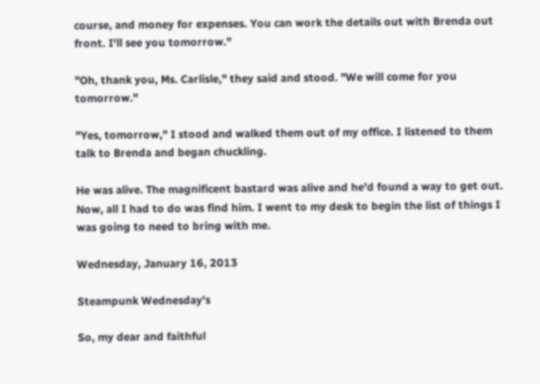course, and money for expenses. You can work the details out with Brenda out front. I'll see you tomorrow."

"Oh, thank you, Ms. Carlisle," they said and stood. "We will come for you tomorrow."

"Yes, tomorrow," I stood and walked them out of my office. I listened to them talk to Brenda and began chuckling.

He was alive. The magnificent bastard was alive and he'd found a way to get out. Now, all I had to do was find him. I went to my desk to begin the list of things I was going to need to bring with me.

Wednesday, January 16, 2013

Steampunk Wednesday's

So, my dear and faithful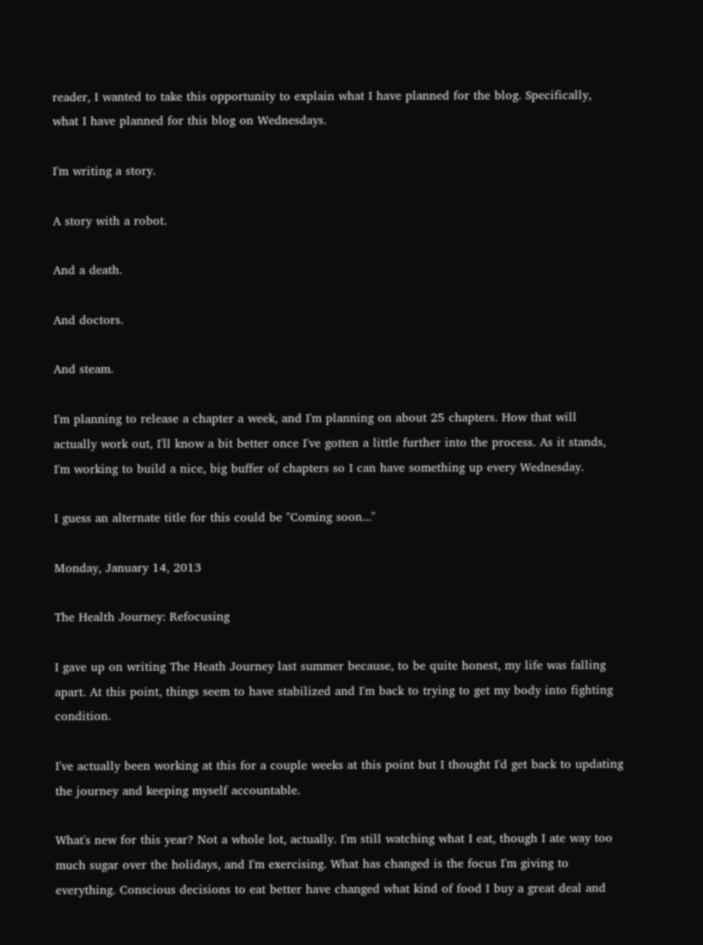reader, I wanted to take this opportunity to explain what I have planned for the blog. Specifically, what I have planned for this blog on Wednesdays.

I'm writing a story.

A story with a robot.

And a death.

And doctors.

And steam.

I'm planning to release a chapter a week, and I'm planning on about 25 chapters. How that will actually work out, I'll know a bit better once I've gotten a little further into the process. As it stands, I'm working to build a nice, big buffer of chapters so I can have something up every Wednesday.

I guess an alternate title for this could be "Coming soon..."

Monday, January 14, 2013

The Health Journey: Refocusing

I gave up on writing The Heath Journey last summer because, to be quite honest, my life was falling apart. At this point, things seem to have stabilized and I'm back to trying to get my body into fighting condition.

I've actually been working at this for a couple weeks at this point but I thought I'd get back to updating the journey and keeping myself accountable.

What's new for this year? Not a whole lot, actually. I'm still watching what I eat, though I ate way too much sugar over the holidays, and I'm exercising. What has changed is the focus I'm giving to everything. Conscious decisions to eat better have changed what kind of food I buy a great deal and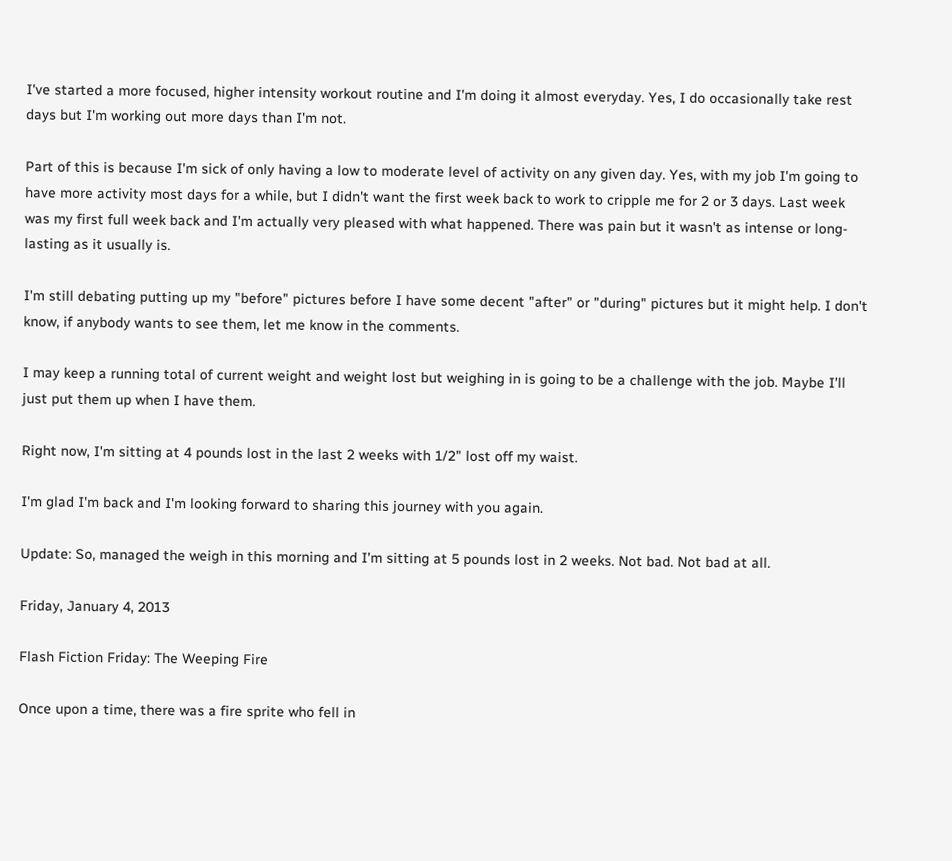I've started a more focused, higher intensity workout routine and I'm doing it almost everyday. Yes, I do occasionally take rest days but I'm working out more days than I'm not.

Part of this is because I'm sick of only having a low to moderate level of activity on any given day. Yes, with my job I'm going to have more activity most days for a while, but I didn't want the first week back to work to cripple me for 2 or 3 days. Last week was my first full week back and I'm actually very pleased with what happened. There was pain but it wasn't as intense or long-lasting as it usually is.

I'm still debating putting up my "before" pictures before I have some decent "after" or "during" pictures but it might help. I don't know, if anybody wants to see them, let me know in the comments.

I may keep a running total of current weight and weight lost but weighing in is going to be a challenge with the job. Maybe I'll just put them up when I have them.

Right now, I'm sitting at 4 pounds lost in the last 2 weeks with 1/2" lost off my waist.

I'm glad I'm back and I'm looking forward to sharing this journey with you again.

Update: So, managed the weigh in this morning and I'm sitting at 5 pounds lost in 2 weeks. Not bad. Not bad at all.

Friday, January 4, 2013

Flash Fiction Friday: The Weeping Fire

Once upon a time, there was a fire sprite who fell in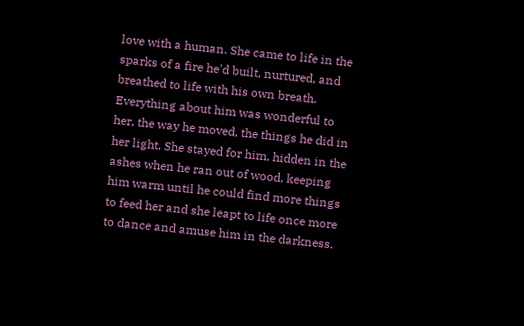love with a human. She came to life in the sparks of a fire he'd built, nurtured, and breathed to life with his own breath. Everything about him was wonderful to her, the way he moved, the things he did in her light. She stayed for him, hidden in the ashes when he ran out of wood, keeping him warm until he could find more things to feed her and she leapt to life once more to dance and amuse him in the darkness.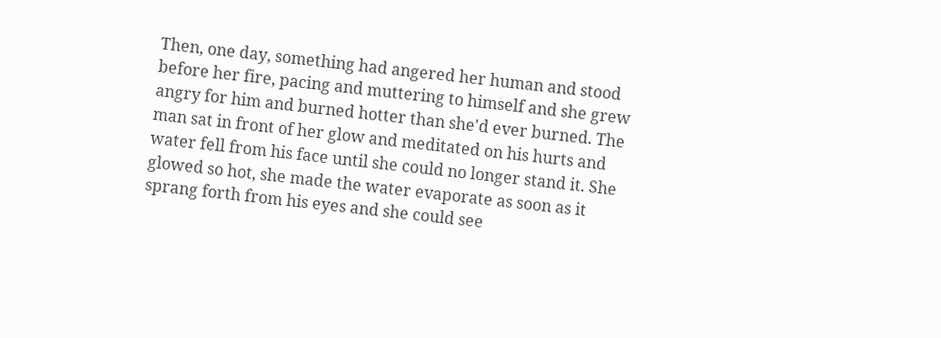Then, one day, something had angered her human and stood before her fire, pacing and muttering to himself and she grew angry for him and burned hotter than she'd ever burned. The man sat in front of her glow and meditated on his hurts and water fell from his face until she could no longer stand it. She glowed so hot, she made the water evaporate as soon as it sprang forth from his eyes and she could see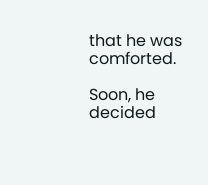that he was comforted.

Soon, he decided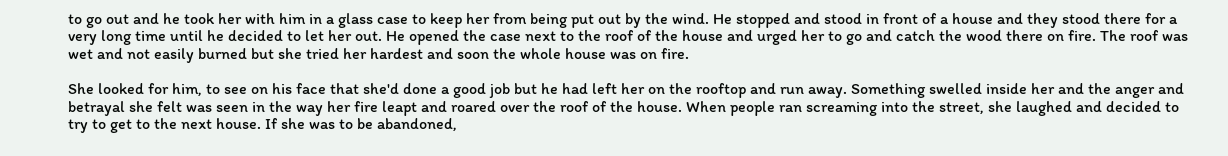to go out and he took her with him in a glass case to keep her from being put out by the wind. He stopped and stood in front of a house and they stood there for a very long time until he decided to let her out. He opened the case next to the roof of the house and urged her to go and catch the wood there on fire. The roof was wet and not easily burned but she tried her hardest and soon the whole house was on fire.

She looked for him, to see on his face that she'd done a good job but he had left her on the rooftop and run away. Something swelled inside her and the anger and betrayal she felt was seen in the way her fire leapt and roared over the roof of the house. When people ran screaming into the street, she laughed and decided to try to get to the next house. If she was to be abandoned,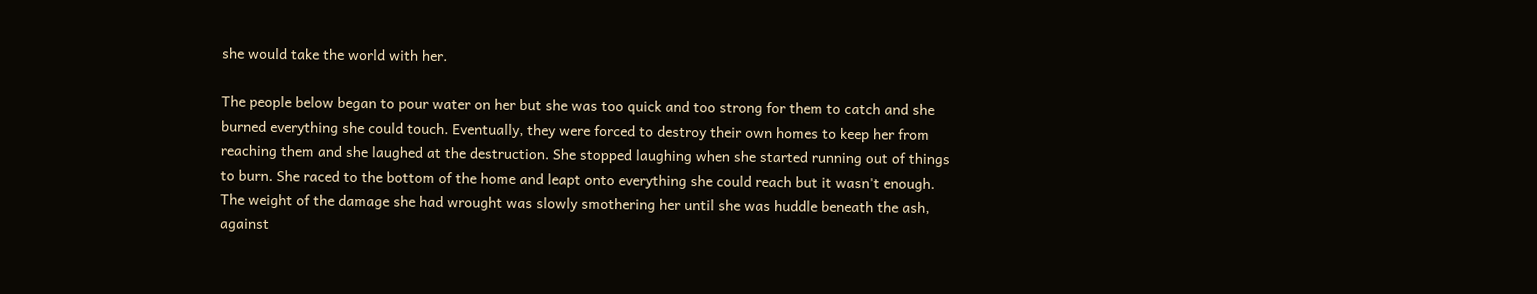she would take the world with her.

The people below began to pour water on her but she was too quick and too strong for them to catch and she burned everything she could touch. Eventually, they were forced to destroy their own homes to keep her from reaching them and she laughed at the destruction. She stopped laughing when she started running out of things to burn. She raced to the bottom of the home and leapt onto everything she could reach but it wasn't enough. The weight of the damage she had wrought was slowly smothering her until she was huddle beneath the ash, against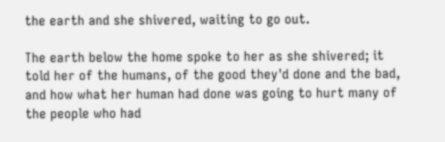the earth and she shivered, waiting to go out.

The earth below the home spoke to her as she shivered; it told her of the humans, of the good they'd done and the bad, and how what her human had done was going to hurt many of the people who had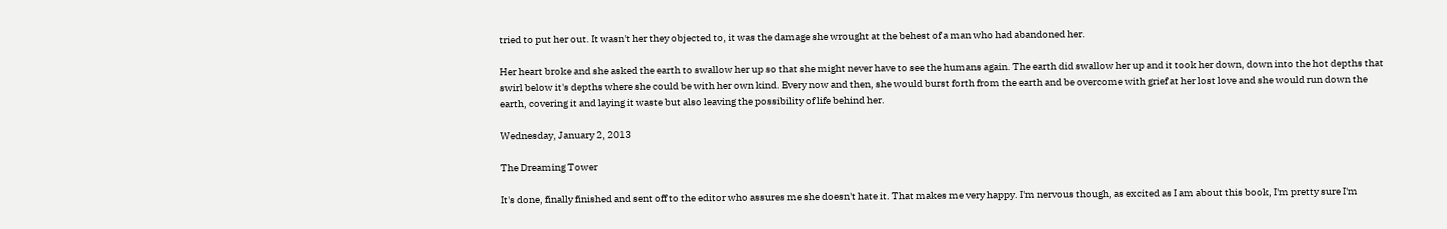tried to put her out. It wasn't her they objected to, it was the damage she wrought at the behest of a man who had abandoned her.

Her heart broke and she asked the earth to swallow her up so that she might never have to see the humans again. The earth did swallow her up and it took her down, down into the hot depths that swirl below it's depths where she could be with her own kind. Every now and then, she would burst forth from the earth and be overcome with grief at her lost love and she would run down the earth, covering it and laying it waste but also leaving the possibility of life behind her.

Wednesday, January 2, 2013

The Dreaming Tower

It's done, finally finished and sent off to the editor who assures me she doesn't hate it. That makes me very happy. I'm nervous though, as excited as I am about this book, I'm pretty sure I'm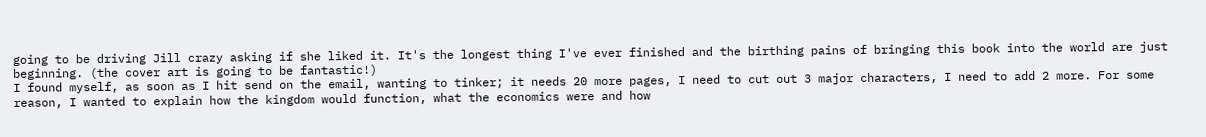going to be driving Jill crazy asking if she liked it. It's the longest thing I've ever finished and the birthing pains of bringing this book into the world are just beginning. (the cover art is going to be fantastic!)
I found myself, as soon as I hit send on the email, wanting to tinker; it needs 20 more pages, I need to cut out 3 major characters, I need to add 2 more. For some reason, I wanted to explain how the kingdom would function, what the economics were and how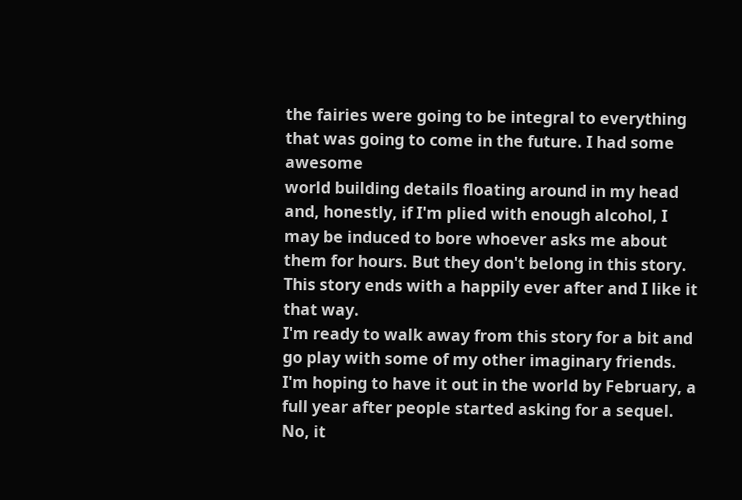the fairies were going to be integral to everything that was going to come in the future. I had some awesome
world building details floating around in my head and, honestly, if I'm plied with enough alcohol, I may be induced to bore whoever asks me about them for hours. But they don't belong in this story. This story ends with a happily ever after and I like it that way.
I'm ready to walk away from this story for a bit and go play with some of my other imaginary friends. I'm hoping to have it out in the world by February, a full year after people started asking for a sequel. No, it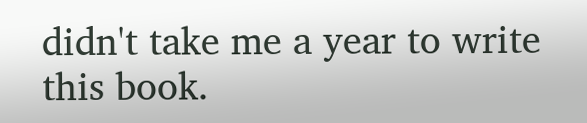didn't take me a year to write this book.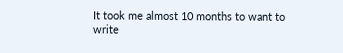It took me almost 10 months to want to write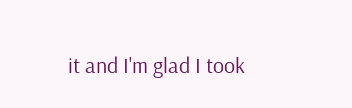it and I'm glad I took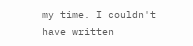my time. I couldn't have written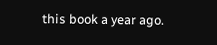this book a year ago.